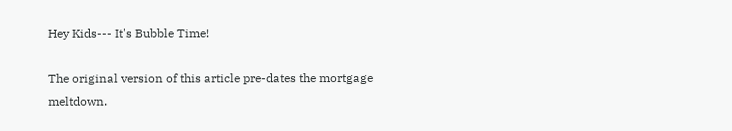Hey Kids--- It's Bubble Time!

The original version of this article pre-dates the mortgage meltdown.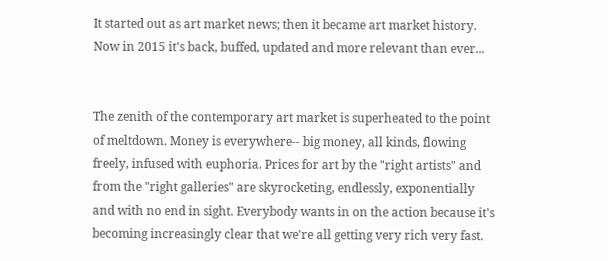It started out as art market news; then it became art market history. Now in 2015 it's back, buffed, updated and more relevant than ever...


The zenith of the contemporary art market is superheated to the point of meltdown. Money is everywhere-- big money, all kinds, flowing freely, infused with euphoria. Prices for art by the "right artists" and from the "right galleries" are skyrocketing, endlessly, exponentially and with no end in sight. Everybody wants in on the action because it's becoming increasingly clear that we're all getting very rich very fast.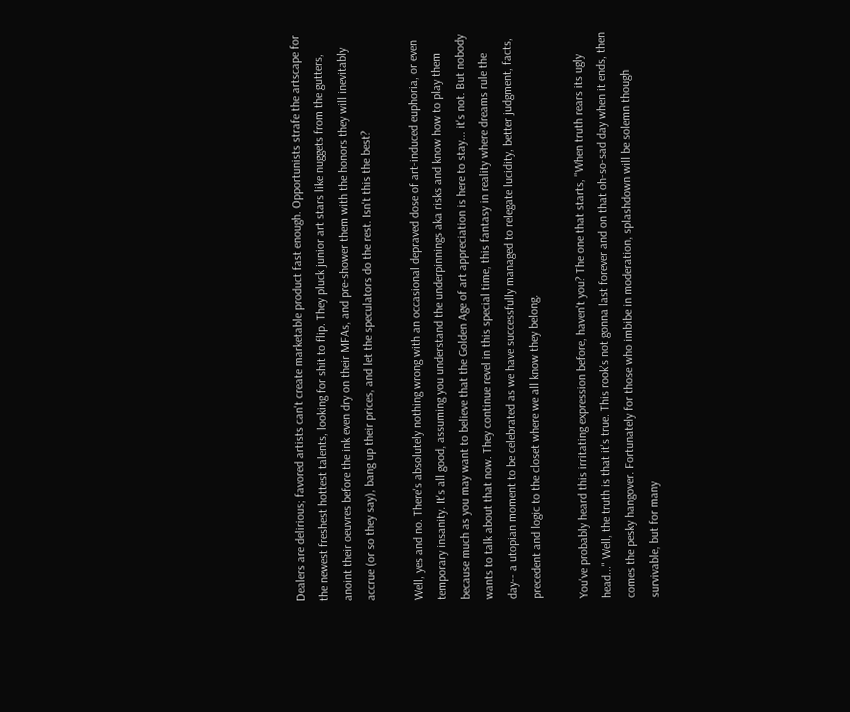Dealers are delirious; favored artists can't create marketable product fast enough. Opportunists strafe the artscape for the newest freshest hottest talents, looking for shit to flip. They pluck junior art stars like nuggets from the gutters, anoint their oeuvres before the ink even dry on their MFAs, and pre-shower them with the honors they will inevitably accrue (or so they say), bang up their prices, and let the speculators do the rest. Isn't this the best?

Well, yes and no. There's absolutely nothing wrong with an occasional depraved dose of art-induced euphoria, or even temporary insanity. It's all good, assuming you understand the underpinnings aka risks and know how to play them because much as you may want to believe that the Golden Age of art appreciation is here to stay... it's not. But nobody wants to talk about that now. They continue revel in this special time, this fantasy in reality where dreams rule the day-- a utopian moment to be celebrated as we have successfully managed to relegate lucidity, better judgment, facts, precedent and logic to the closet where we all know they belong.

You've probably heard this irritating expression before, haven't you? The one that starts, "When truth rears its ugly head..." Well, the truth is that it's true. This rook's not gonna last forever and on that oh-so-sad day when it ends, then comes the pesky hangover. Fortunately for those who imbibe in moderation, splashdown will be solemn though survivable, but for many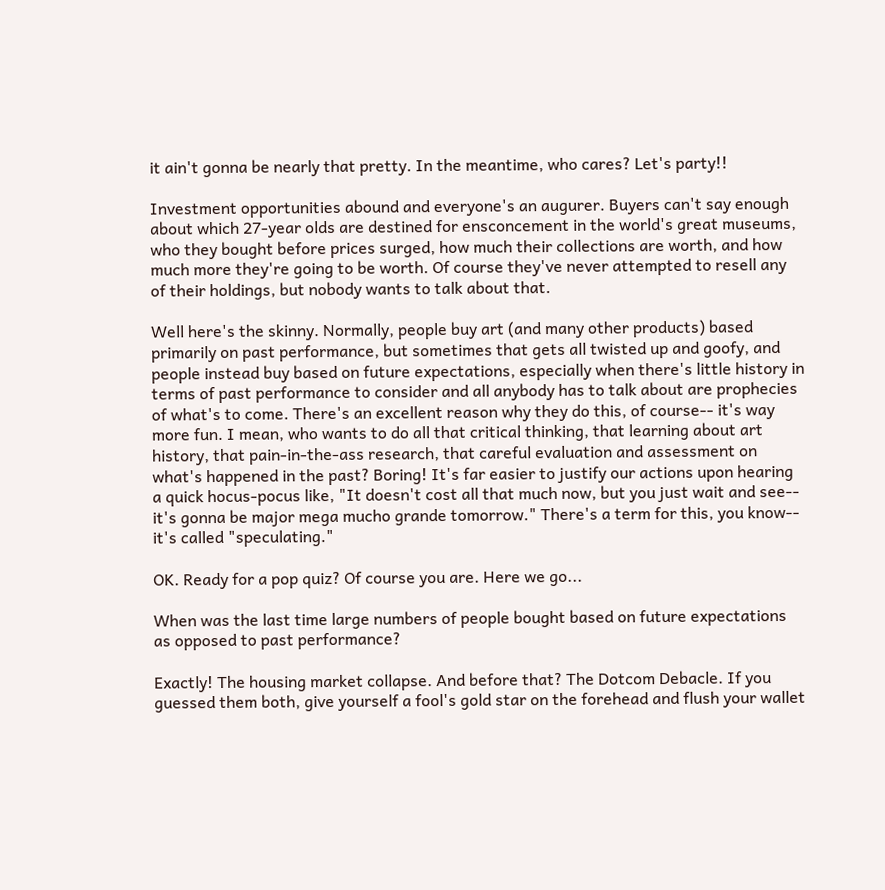it ain't gonna be nearly that pretty. In the meantime, who cares? Let's party!!

Investment opportunities abound and everyone's an augurer. Buyers can't say enough about which 27-year olds are destined for ensconcement in the world's great museums, who they bought before prices surged, how much their collections are worth, and how much more they're going to be worth. Of course they've never attempted to resell any of their holdings, but nobody wants to talk about that.

Well here's the skinny. Normally, people buy art (and many other products) based primarily on past performance, but sometimes that gets all twisted up and goofy, and people instead buy based on future expectations, especially when there's little history in terms of past performance to consider and all anybody has to talk about are prophecies of what's to come. There's an excellent reason why they do this, of course-- it's way more fun. I mean, who wants to do all that critical thinking, that learning about art history, that pain-in-the-ass research, that careful evaluation and assessment on what's happened in the past? Boring! It's far easier to justify our actions upon hearing a quick hocus-pocus like, "It doesn't cost all that much now, but you just wait and see-- it's gonna be major mega mucho grande tomorrow." There's a term for this, you know-- it's called "speculating."

OK. Ready for a pop quiz? Of course you are. Here we go...

When was the last time large numbers of people bought based on future expectations as opposed to past performance?

Exactly! The housing market collapse. And before that? The Dotcom Debacle. If you guessed them both, give yourself a fool's gold star on the forehead and flush your wallet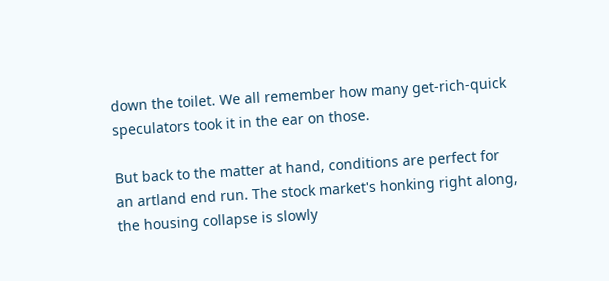down the toilet. We all remember how many get-rich-quick speculators took it in the ear on those.

But back to the matter at hand, conditions are perfect for an artland end run. The stock market's honking right along, the housing collapse is slowly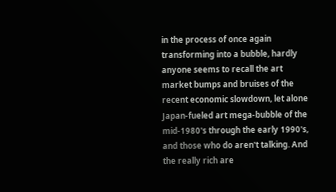in the process of once again transforming into a bubble, hardly anyone seems to recall the art market bumps and bruises of the recent economic slowdown, let alone Japan-fueled art mega-bubble of the mid-1980's through the early 1990's, and those who do aren't talking. And the really rich are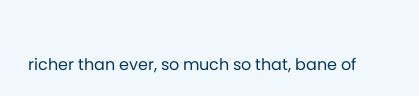richer than ever, so much so that, bane of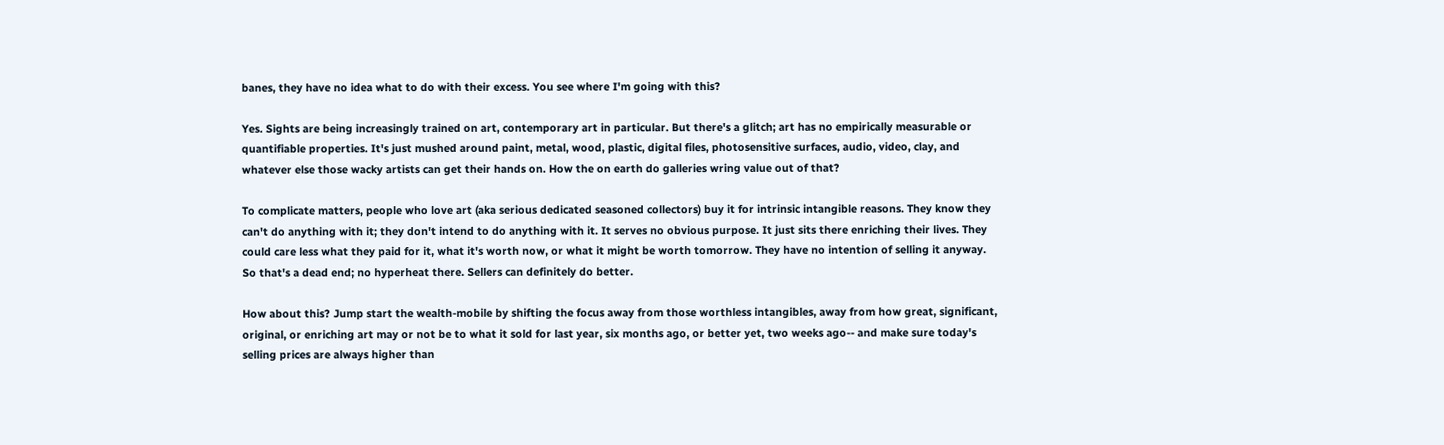banes, they have no idea what to do with their excess. You see where I'm going with this?

Yes. Sights are being increasingly trained on art, contemporary art in particular. But there's a glitch; art has no empirically measurable or quantifiable properties. It's just mushed around paint, metal, wood, plastic, digital files, photosensitive surfaces, audio, video, clay, and whatever else those wacky artists can get their hands on. How the on earth do galleries wring value out of that?

To complicate matters, people who love art (aka serious dedicated seasoned collectors) buy it for intrinsic intangible reasons. They know they can't do anything with it; they don't intend to do anything with it. It serves no obvious purpose. It just sits there enriching their lives. They could care less what they paid for it, what it's worth now, or what it might be worth tomorrow. They have no intention of selling it anyway. So that's a dead end; no hyperheat there. Sellers can definitely do better.

How about this? Jump start the wealth-mobile by shifting the focus away from those worthless intangibles, away from how great, significant, original, or enriching art may or not be to what it sold for last year, six months ago, or better yet, two weeks ago-- and make sure today's selling prices are always higher than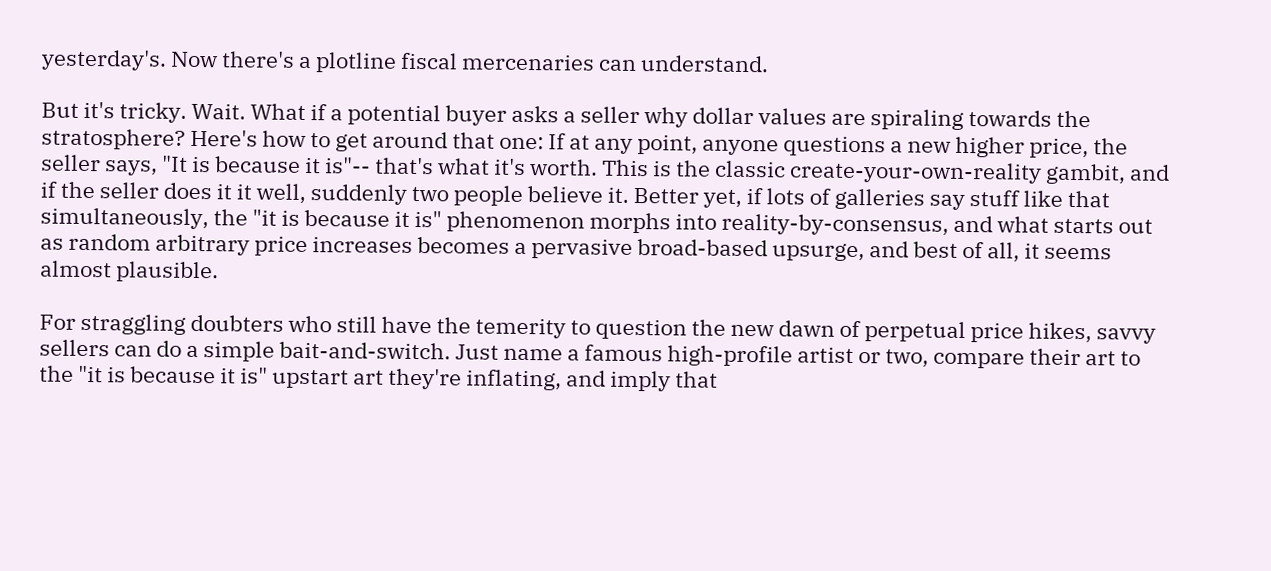yesterday's. Now there's a plotline fiscal mercenaries can understand.

But it's tricky. Wait. What if a potential buyer asks a seller why dollar values are spiraling towards the stratosphere? Here's how to get around that one: If at any point, anyone questions a new higher price, the seller says, "It is because it is"-- that's what it's worth. This is the classic create-your-own-reality gambit, and if the seller does it it well, suddenly two people believe it. Better yet, if lots of galleries say stuff like that simultaneously, the "it is because it is" phenomenon morphs into reality-by-consensus, and what starts out as random arbitrary price increases becomes a pervasive broad-based upsurge, and best of all, it seems almost plausible.

For straggling doubters who still have the temerity to question the new dawn of perpetual price hikes, savvy sellers can do a simple bait-and-switch. Just name a famous high-profile artist or two, compare their art to the "it is because it is" upstart art they're inflating, and imply that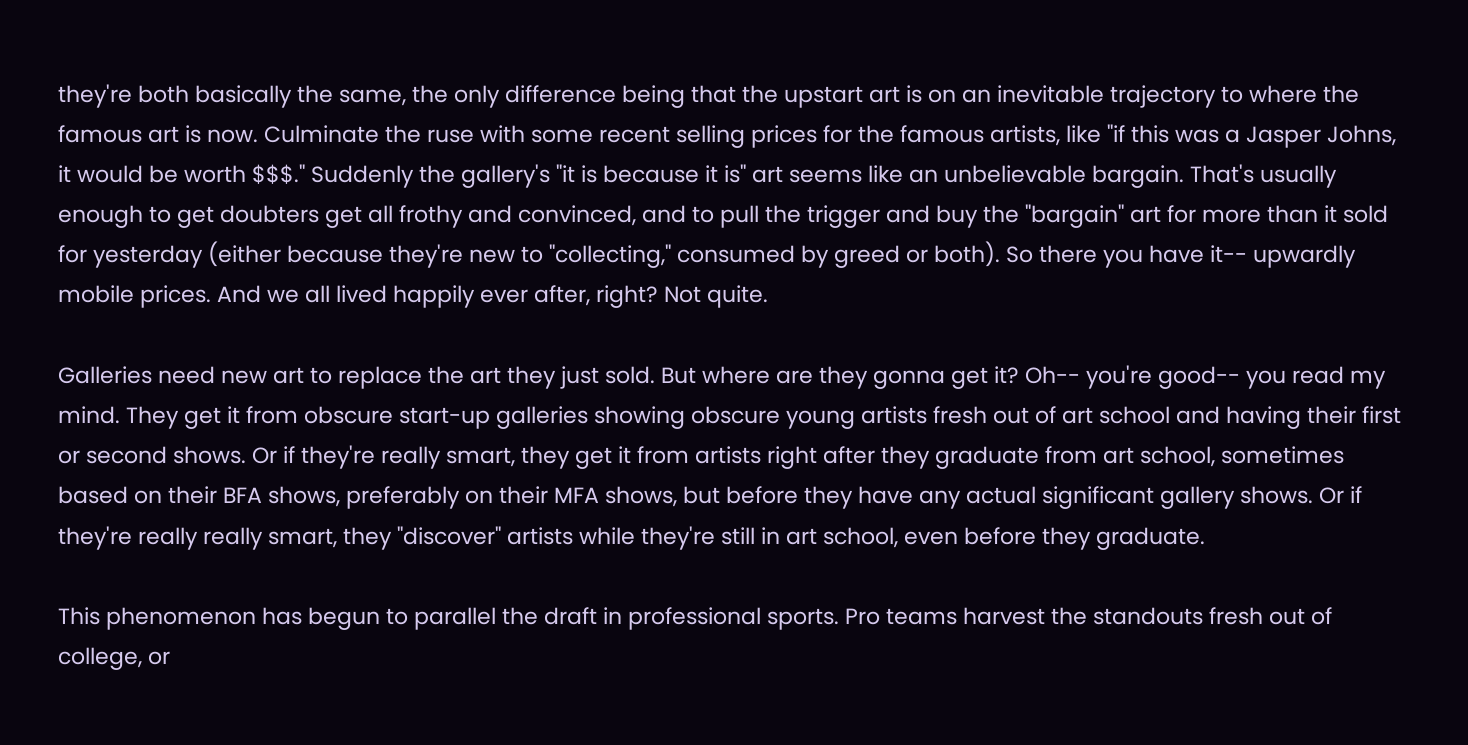they're both basically the same, the only difference being that the upstart art is on an inevitable trajectory to where the famous art is now. Culminate the ruse with some recent selling prices for the famous artists, like "if this was a Jasper Johns, it would be worth $$$." Suddenly the gallery's "it is because it is" art seems like an unbelievable bargain. That's usually enough to get doubters get all frothy and convinced, and to pull the trigger and buy the "bargain" art for more than it sold for yesterday (either because they're new to "collecting," consumed by greed or both). So there you have it-- upwardly mobile prices. And we all lived happily ever after, right? Not quite.

Galleries need new art to replace the art they just sold. But where are they gonna get it? Oh-- you're good-- you read my mind. They get it from obscure start-up galleries showing obscure young artists fresh out of art school and having their first or second shows. Or if they're really smart, they get it from artists right after they graduate from art school, sometimes based on their BFA shows, preferably on their MFA shows, but before they have any actual significant gallery shows. Or if they're really really smart, they "discover" artists while they're still in art school, even before they graduate.

This phenomenon has begun to parallel the draft in professional sports. Pro teams harvest the standouts fresh out of college, or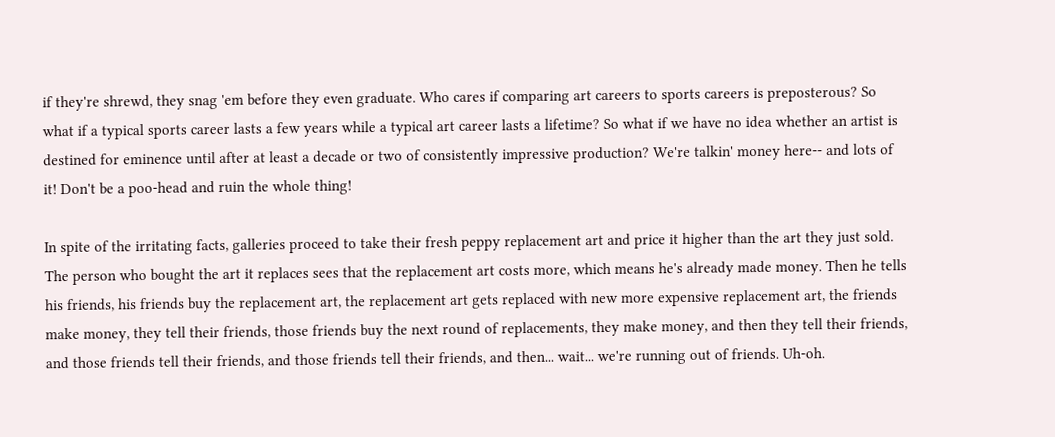if they're shrewd, they snag 'em before they even graduate. Who cares if comparing art careers to sports careers is preposterous? So what if a typical sports career lasts a few years while a typical art career lasts a lifetime? So what if we have no idea whether an artist is destined for eminence until after at least a decade or two of consistently impressive production? We're talkin' money here-- and lots of it! Don't be a poo-head and ruin the whole thing!

In spite of the irritating facts, galleries proceed to take their fresh peppy replacement art and price it higher than the art they just sold. The person who bought the art it replaces sees that the replacement art costs more, which means he's already made money. Then he tells his friends, his friends buy the replacement art, the replacement art gets replaced with new more expensive replacement art, the friends make money, they tell their friends, those friends buy the next round of replacements, they make money, and then they tell their friends, and those friends tell their friends, and those friends tell their friends, and then... wait... we're running out of friends. Uh-oh.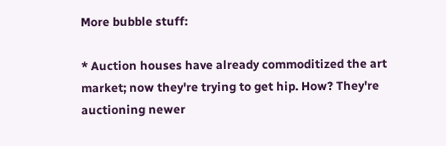More bubble stuff:

* Auction houses have already commoditized the art market; now they're trying to get hip. How? They're auctioning newer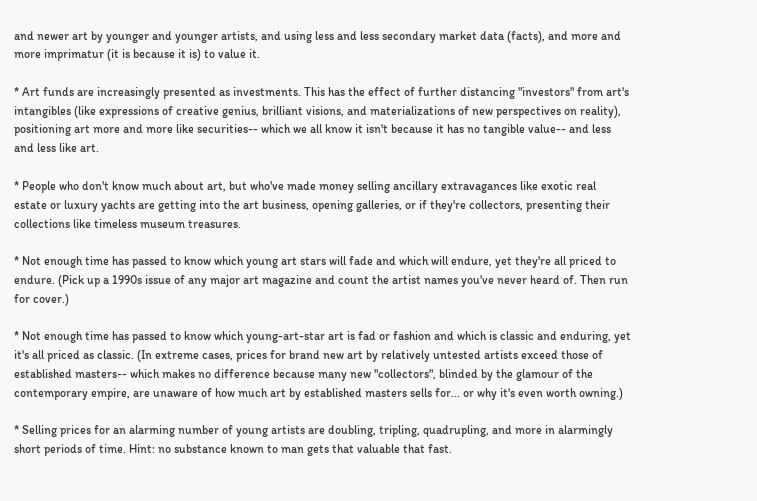and newer art by younger and younger artists, and using less and less secondary market data (facts), and more and more imprimatur (it is because it is) to value it.

* Art funds are increasingly presented as investments. This has the effect of further distancing "investors" from art's intangibles (like expressions of creative genius, brilliant visions, and materializations of new perspectives on reality), positioning art more and more like securities-- which we all know it isn't because it has no tangible value-- and less and less like art.

* People who don't know much about art, but who've made money selling ancillary extravagances like exotic real estate or luxury yachts are getting into the art business, opening galleries, or if they're collectors, presenting their collections like timeless museum treasures.

* Not enough time has passed to know which young art stars will fade and which will endure, yet they're all priced to endure. (Pick up a 1990s issue of any major art magazine and count the artist names you've never heard of. Then run for cover.)

* Not enough time has passed to know which young-art-star art is fad or fashion and which is classic and enduring, yet it's all priced as classic. (In extreme cases, prices for brand new art by relatively untested artists exceed those of established masters-- which makes no difference because many new "collectors", blinded by the glamour of the contemporary empire, are unaware of how much art by established masters sells for... or why it's even worth owning.)

* Selling prices for an alarming number of young artists are doubling, tripling, quadrupling, and more in alarmingly short periods of time. Hint: no substance known to man gets that valuable that fast.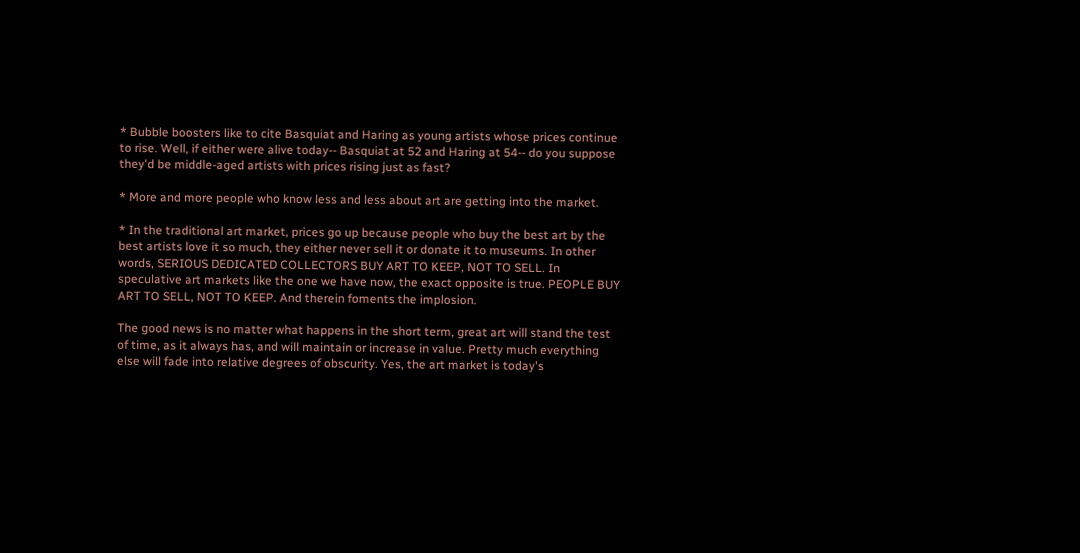* Bubble boosters like to cite Basquiat and Haring as young artists whose prices continue to rise. Well, if either were alive today-- Basquiat at 52 and Haring at 54-- do you suppose they'd be middle-aged artists with prices rising just as fast?

* More and more people who know less and less about art are getting into the market.

* In the traditional art market, prices go up because people who buy the best art by the best artists love it so much, they either never sell it or donate it to museums. In other words, SERIOUS DEDICATED COLLECTORS BUY ART TO KEEP, NOT TO SELL. In speculative art markets like the one we have now, the exact opposite is true. PEOPLE BUY ART TO SELL, NOT TO KEEP. And therein foments the implosion.

The good news is no matter what happens in the short term, great art will stand the test of time, as it always has, and will maintain or increase in value. Pretty much everything else will fade into relative degrees of obscurity. Yes, the art market is today's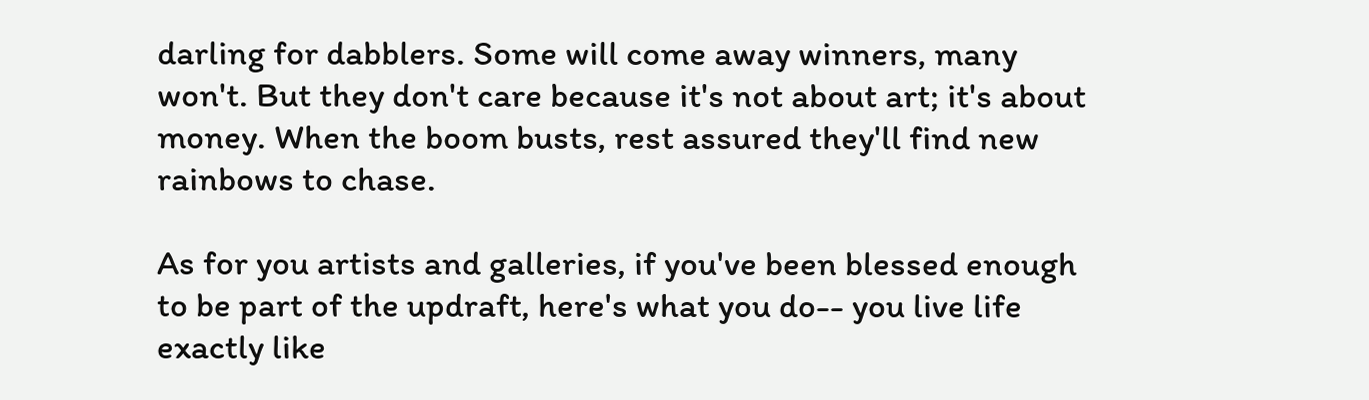darling for dabblers. Some will come away winners, many won't. But they don't care because it's not about art; it's about money. When the boom busts, rest assured they'll find new rainbows to chase.

As for you artists and galleries, if you've been blessed enough to be part of the updraft, here's what you do-- you live life exactly like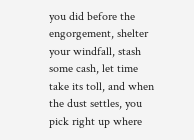you did before the engorgement, shelter your windfall, stash some cash, let time take its toll, and when the dust settles, you pick right up where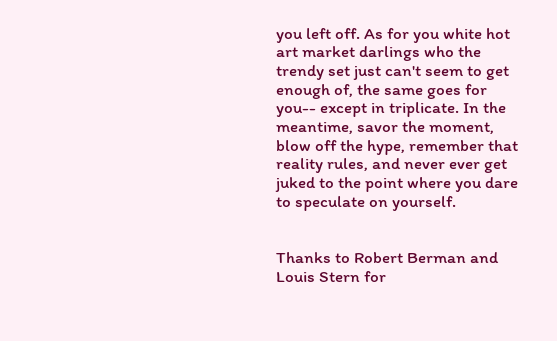you left off. As for you white hot art market darlings who the trendy set just can't seem to get enough of, the same goes for you-- except in triplicate. In the meantime, savor the moment, blow off the hype, remember that reality rules, and never ever get juked to the point where you dare to speculate on yourself.


Thanks to Robert Berman and Louis Stern for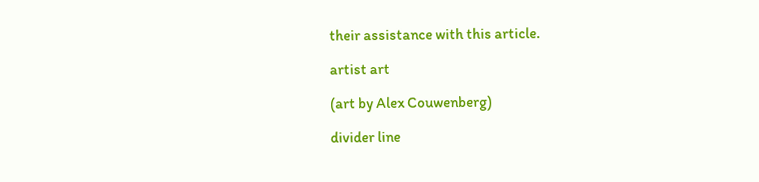their assistance with this article.

artist art

(art by Alex Couwenberg)

divider line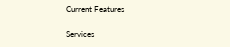Current Features

Services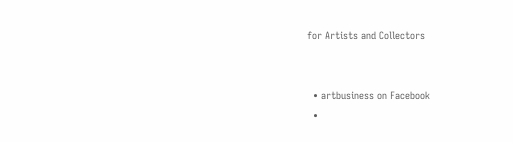for Artists and Collectors


  • artbusiness on Facebook
  •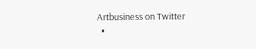Artbusiness on Twitter
  •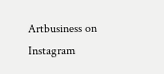Artbusiness on Instagram